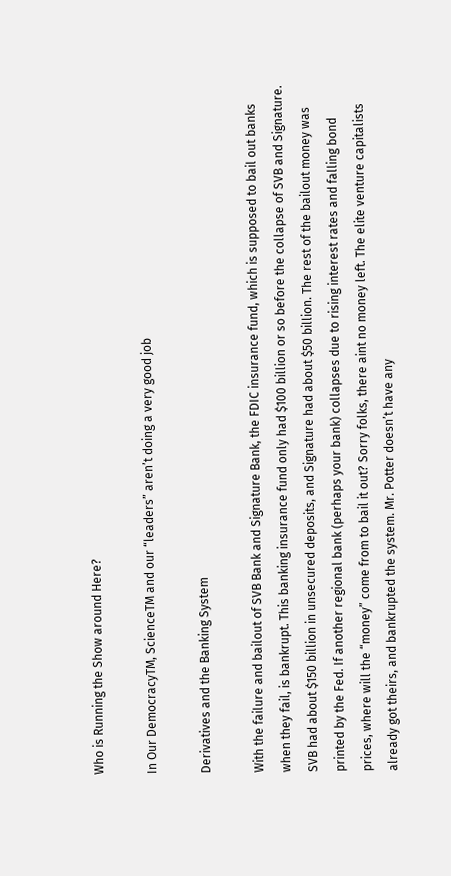Who is Running the Show around Here?

In Our DemocracyTM, ScienceTM and our “leaders” aren’t doing a very good job

Derivatives and the Banking System

With the failure and bailout of SVB Bank and Signature Bank, the FDIC insurance fund, which is supposed to bail out banks when they fail, is bankrupt. This banking insurance fund only had $100 billion or so before the collapse of SVB and Signature. SVB had about $150 billion in unsecured deposits, and Signature had about $50 billion. The rest of the bailout money was printed by the Fed. If another regional bank (perhaps your bank) collapses due to rising interest rates and falling bond prices, where will the “money” come from to bail it out? Sorry folks, there aint no money left. The elite venture capitalists already got theirs, and bankrupted the system. Mr. Potter doesn’t have any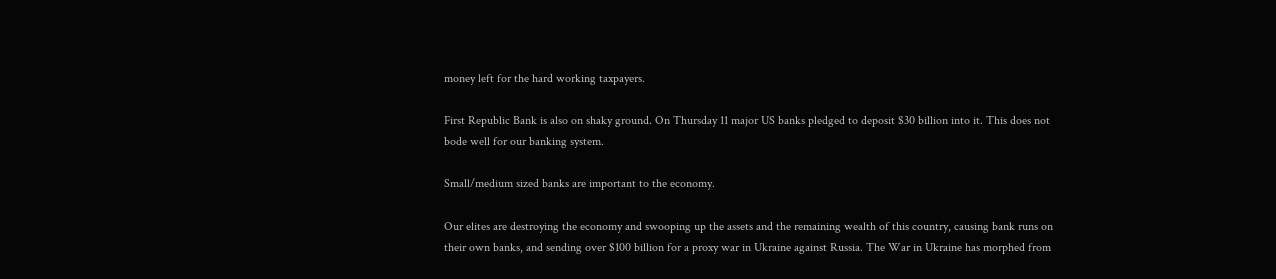money left for the hard working taxpayers.

First Republic Bank is also on shaky ground. On Thursday 11 major US banks pledged to deposit $30 billion into it. This does not bode well for our banking system.

Small/medium sized banks are important to the economy.

Our elites are destroying the economy and swooping up the assets and the remaining wealth of this country, causing bank runs on their own banks, and sending over $100 billion for a proxy war in Ukraine against Russia. The War in Ukraine has morphed from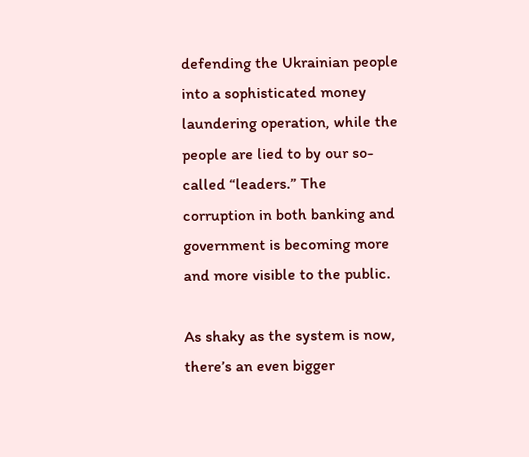defending the Ukrainian people into a sophisticated money laundering operation, while the people are lied to by our so-called “leaders.” The corruption in both banking and government is becoming more and more visible to the public.

As shaky as the system is now, there’s an even bigger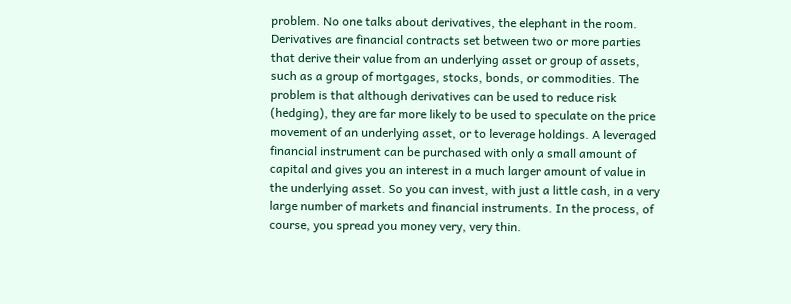problem. No one talks about derivatives, the elephant in the room. Derivatives are financial contracts set between two or more parties that derive their value from an underlying asset or group of assets, such as a group of mortgages, stocks, bonds, or commodities. The problem is that although derivatives can be used to reduce risk (hedging), they are far more likely to be used to speculate on the price movement of an underlying asset, or to leverage holdings. A leveraged financial instrument can be purchased with only a small amount of capital and gives you an interest in a much larger amount of value in the underlying asset. So you can invest, with just a little cash, in a very large number of markets and financial instruments. In the process, of course, you spread you money very, very thin.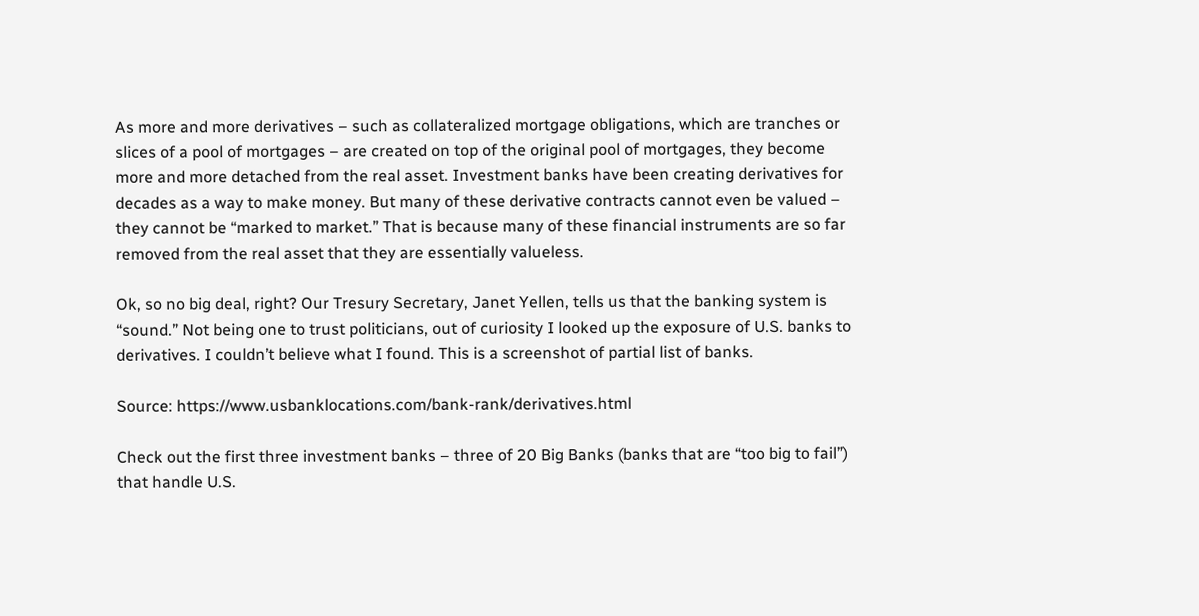As more and more derivatives – such as collateralized mortgage obligations, which are tranches or slices of a pool of mortgages – are created on top of the original pool of mortgages, they become more and more detached from the real asset. Investment banks have been creating derivatives for decades as a way to make money. But many of these derivative contracts cannot even be valued – they cannot be “marked to market.” That is because many of these financial instruments are so far removed from the real asset that they are essentially valueless.

Ok, so no big deal, right? Our Tresury Secretary, Janet Yellen, tells us that the banking system is “sound.” Not being one to trust politicians, out of curiosity I looked up the exposure of U.S. banks to derivatives. I couldn’t believe what I found. This is a screenshot of partial list of banks.

Source: https://www.usbanklocations.com/bank-rank/derivatives.html

Check out the first three investment banks – three of 20 Big Banks (banks that are “too big to fail”) that handle U.S.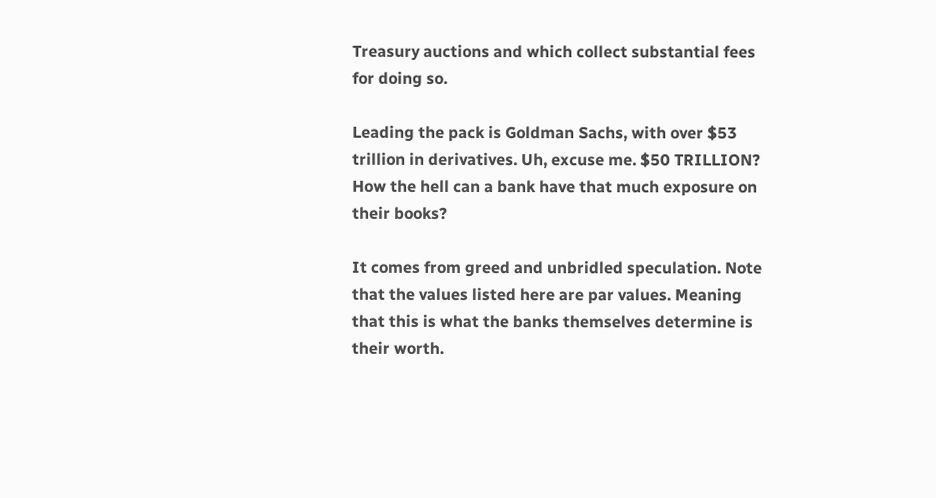Treasury auctions and which collect substantial fees for doing so.

Leading the pack is Goldman Sachs, with over $53 trillion in derivatives. Uh, excuse me. $50 TRILLION? How the hell can a bank have that much exposure on their books?

It comes from greed and unbridled speculation. Note that the values listed here are par values. Meaning that this is what the banks themselves determine is their worth.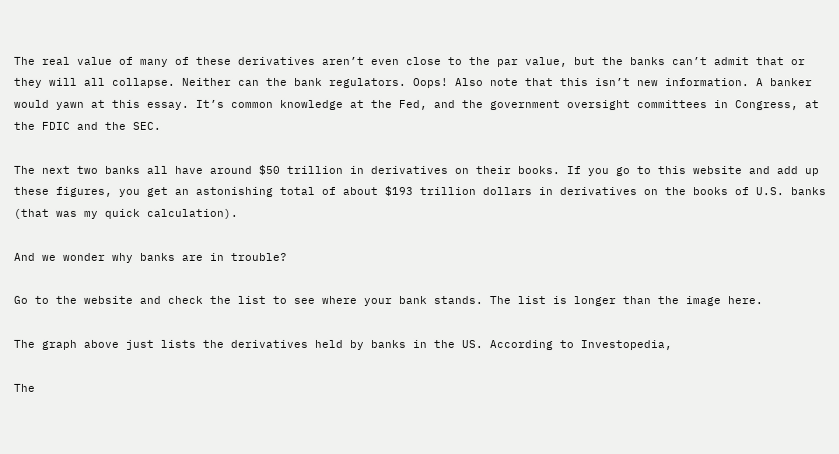The real value of many of these derivatives aren’t even close to the par value, but the banks can’t admit that or they will all collapse. Neither can the bank regulators. Oops! Also note that this isn’t new information. A banker would yawn at this essay. It’s common knowledge at the Fed, and the government oversight committees in Congress, at the FDIC and the SEC.

The next two banks all have around $50 trillion in derivatives on their books. If you go to this website and add up these figures, you get an astonishing total of about $193 trillion dollars in derivatives on the books of U.S. banks (that was my quick calculation).

And we wonder why banks are in trouble?

Go to the website and check the list to see where your bank stands. The list is longer than the image here.

The graph above just lists the derivatives held by banks in the US. According to Investopedia,

The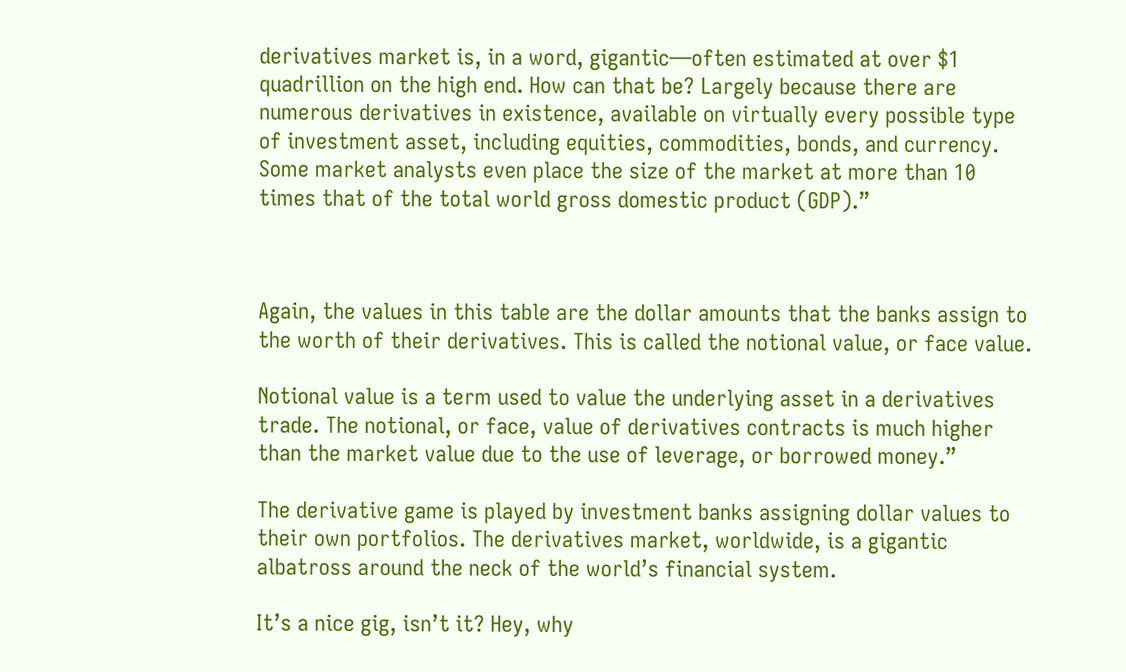derivatives market is, in a word, gigantic—often estimated at over $1 quadrillion on the high end. How can that be? Largely because there are numerous derivatives in existence, available on virtually every possible type of investment asset, including equities, commodities, bonds, and currency. Some market analysts even place the size of the market at more than 10 times that of the total world gross domestic product (GDP).”



Again, the values in this table are the dollar amounts that the banks assign to the worth of their derivatives. This is called the notional value, or face value.

Notional value is a term used to value the underlying asset in a derivatives trade. The notional, or face, value of derivatives contracts is much higher than the market value due to the use of leverage, or borrowed money.”

The derivative game is played by investment banks assigning dollar values to their own portfolios. The derivatives market, worldwide, is a gigantic albatross around the neck of the world’s financial system.

It’s a nice gig, isn’t it? Hey, why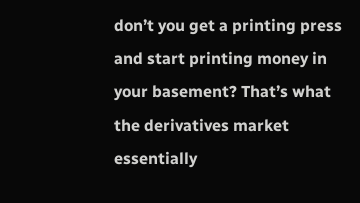don’t you get a printing press and start printing money in your basement? That’s what the derivatives market essentially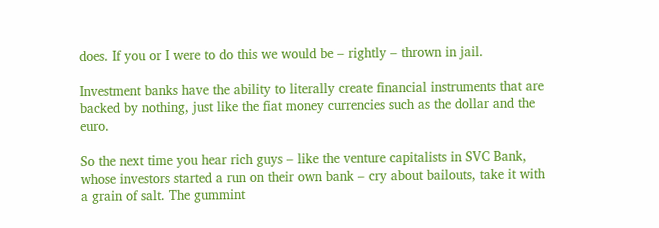does. If you or I were to do this we would be – rightly – thrown in jail.

Investment banks have the ability to literally create financial instruments that are backed by nothing, just like the fiat money currencies such as the dollar and the euro.

So the next time you hear rich guys – like the venture capitalists in SVC Bank, whose investors started a run on their own bank – cry about bailouts, take it with a grain of salt. The gummint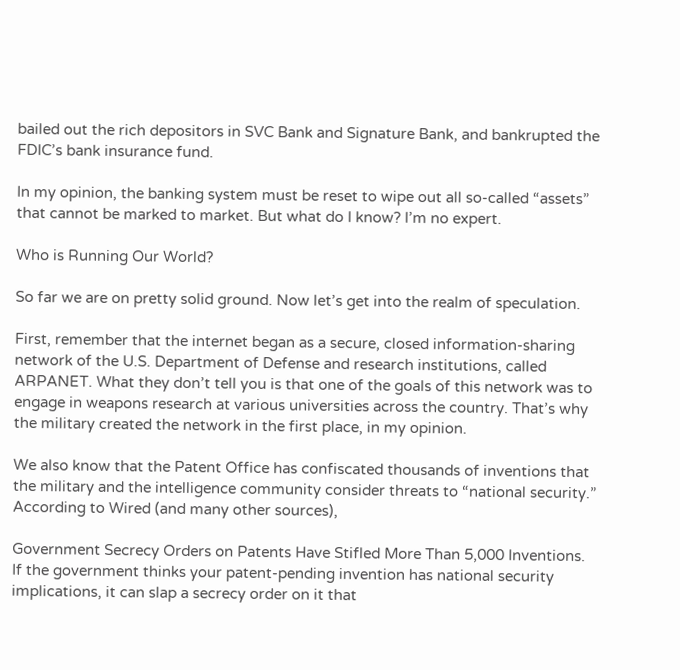bailed out the rich depositors in SVC Bank and Signature Bank, and bankrupted the FDIC’s bank insurance fund.

In my opinion, the banking system must be reset to wipe out all so-called “assets” that cannot be marked to market. But what do I know? I’m no expert.

Who is Running Our World?

So far we are on pretty solid ground. Now let’s get into the realm of speculation.

First, remember that the internet began as a secure, closed information-sharing network of the U.S. Department of Defense and research institutions, called ARPANET. What they don’t tell you is that one of the goals of this network was to engage in weapons research at various universities across the country. That’s why the military created the network in the first place, in my opinion.

We also know that the Patent Office has confiscated thousands of inventions that the military and the intelligence community consider threats to “national security.” According to Wired (and many other sources),

Government Secrecy Orders on Patents Have Stifled More Than 5,000 Inventions. If the government thinks your patent-pending invention has national security implications, it can slap a secrecy order on it that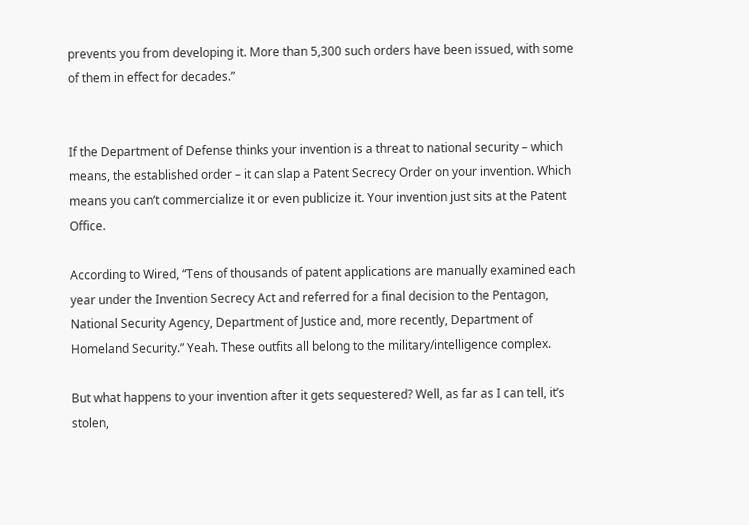prevents you from developing it. More than 5,300 such orders have been issued, with some of them in effect for decades.”


If the Department of Defense thinks your invention is a threat to national security – which means, the established order – it can slap a Patent Secrecy Order on your invention. Which means you can’t commercialize it or even publicize it. Your invention just sits at the Patent Office.

According to Wired, “Tens of thousands of patent applications are manually examined each year under the Invention Secrecy Act and referred for a final decision to the Pentagon, National Security Agency, Department of Justice and, more recently, Department of Homeland Security.” Yeah. These outfits all belong to the military/intelligence complex.

But what happens to your invention after it gets sequestered? Well, as far as I can tell, it’s stolen,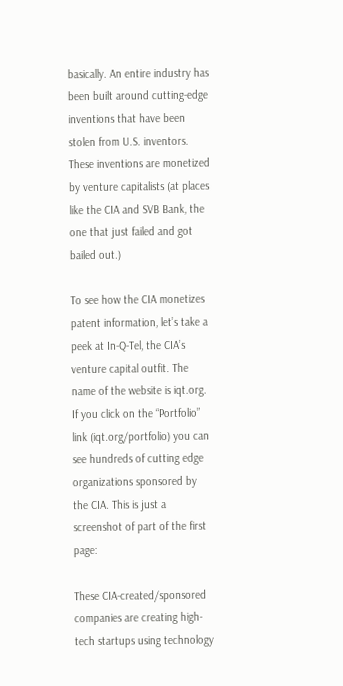basically. An entire industry has been built around cutting-edge inventions that have been stolen from U.S. inventors. These inventions are monetized by venture capitalists (at places like the CIA and SVB Bank, the one that just failed and got bailed out.)

To see how the CIA monetizes patent information, let’s take a peek at In-Q-Tel, the CIA’s venture capital outfit. The name of the website is iqt.org. If you click on the “Portfolio” link (iqt.org/portfolio) you can see hundreds of cutting edge organizations sponsored by the CIA. This is just a screenshot of part of the first page:

These CIA-created/sponsored companies are creating high-tech startups using technology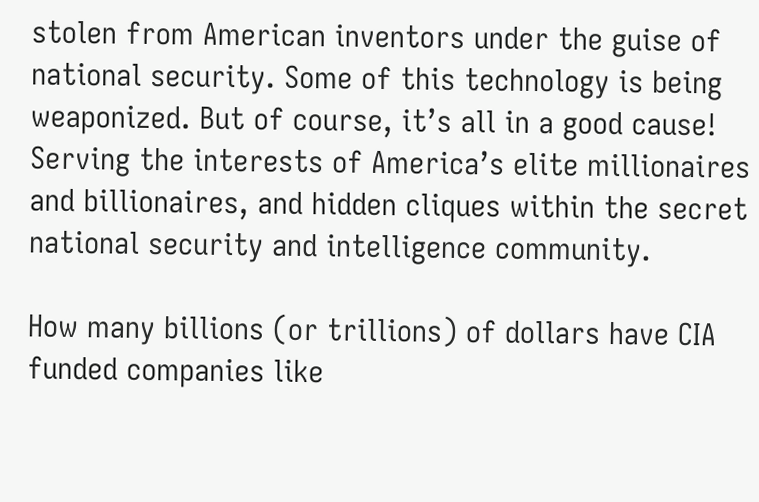stolen from American inventors under the guise of national security. Some of this technology is being weaponized. But of course, it’s all in a good cause! Serving the interests of America’s elite millionaires and billionaires, and hidden cliques within the secret national security and intelligence community.

How many billions (or trillions) of dollars have CIA funded companies like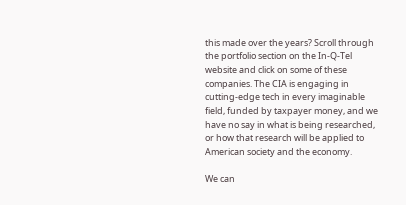this made over the years? Scroll through the portfolio section on the In-Q-Tel website and click on some of these companies. The CIA is engaging in cutting-edge tech in every imaginable field, funded by taxpayer money, and we have no say in what is being researched, or how that research will be applied to American society and the economy.

We can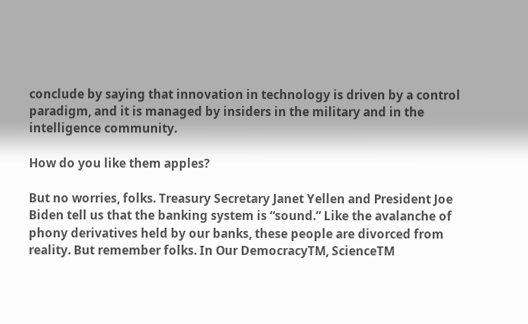conclude by saying that innovation in technology is driven by a control paradigm, and it is managed by insiders in the military and in the intelligence community.

How do you like them apples?

But no worries, folks. Treasury Secretary Janet Yellen and President Joe Biden tell us that the banking system is “sound.” Like the avalanche of phony derivatives held by our banks, these people are divorced from reality. But remember folks. In Our DemocracyTM, ScienceTM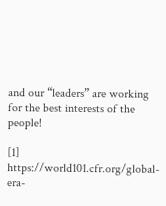and our “leaders” are working for the best interests of the people!

[1] https://world101.cfr.org/global-era-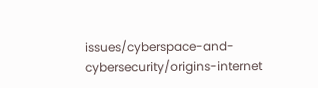issues/cyberspace-and-cybersecurity/origins-internet